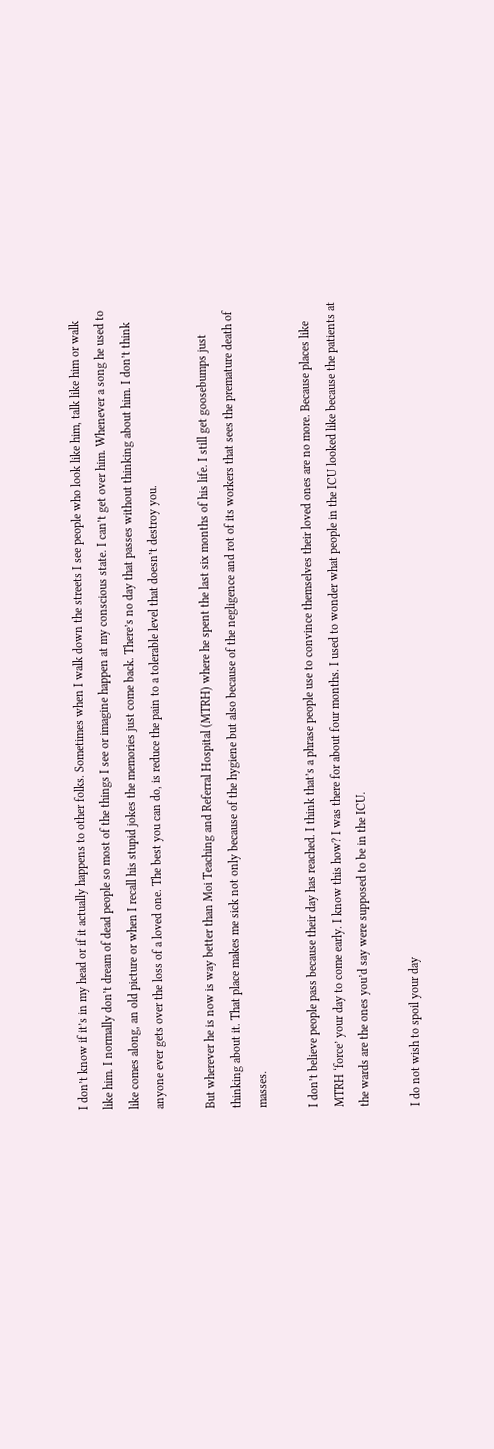I don’t know if it’s in my head or if it actually happens to other folks. Sometimes when I walk down the streets I see people who look like him, talk like him or walk like him. I normally don’t dream of dead people so most of the things I see or imagine happen at my conscious state. I can’t get over him. Whenever a song he used to like comes along, an old picture or when I recall his stupid jokes the memories just come back. There’s no day that passes without thinking about him. I don’t think anyone ever gets over the loss of a loved one. The best you can do, is reduce the pain to a tolerable level that doesn’t destroy you.

But wherever he is now is way better than Moi Teaching and Referral Hospital (MTRH) where he spent the last six months of his life. I still get goosebumps just thinking about it. That place makes me sick not only because of the hygiene but also because of the negligence and rot of its workers that sees the premature death of masses.

I don’t believe people pass because their day has reached. I think that’s a phrase people use to convince themselves their loved ones are no more. Because places like MTRH ‘force’ your day to come early. I know this how? I was there for about four months. I used to wonder what people in the ICU looked like because the patients at the wards are the ones you’d say were supposed to be in the ICU.

I do not wish to spoil your day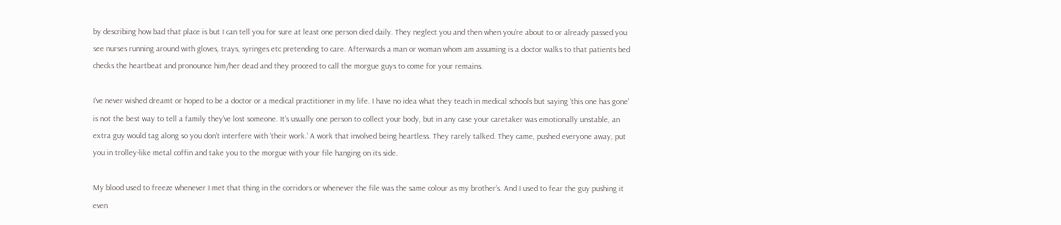by describing how bad that place is but I can tell you for sure at least one person died daily. They neglect you and then when you’re about to or already passed you see nurses running around with gloves, trays, syringes etc pretending to care. Afterwards a man or woman whom am assuming is a doctor walks to that patients bed checks the heartbeat and pronounce him/her dead and they proceed to call the morgue guys to come for your remains.

I’ve never wished dreamt or hoped to be a doctor or a medical practitioner in my life. I have no idea what they teach in medical schools but saying ‘this one has gone’ is not the best way to tell a family they’ve lost someone. It’s usually one person to collect your body, but in any case your caretaker was emotionally unstable, an extra guy would tag along so you don’t interfere with ‘their work.’ A work that involved being heartless. They rarely talked. They came, pushed everyone away, put you in trolley-like metal coffin and take you to the morgue with your file hanging on its side.

My blood used to freeze whenever I met that thing in the corridors or whenever the file was the same colour as my brother’s. And I used to fear the guy pushing it even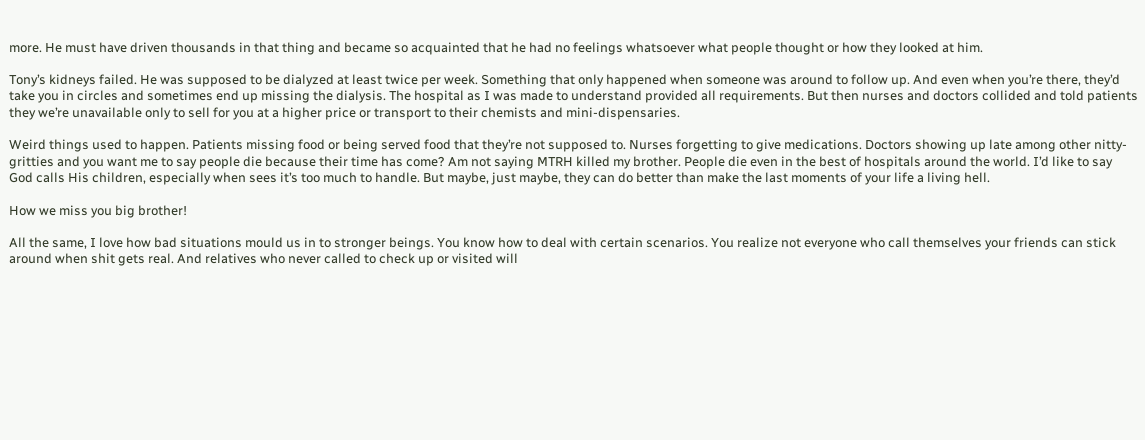more. He must have driven thousands in that thing and became so acquainted that he had no feelings whatsoever what people thought or how they looked at him.

Tony’s kidneys failed. He was supposed to be dialyzed at least twice per week. Something that only happened when someone was around to follow up. And even when you’re there, they’d take you in circles and sometimes end up missing the dialysis. The hospital as I was made to understand provided all requirements. But then nurses and doctors collided and told patients they we’re unavailable only to sell for you at a higher price or transport to their chemists and mini-dispensaries.

Weird things used to happen. Patients missing food or being served food that they’re not supposed to. Nurses forgetting to give medications. Doctors showing up late among other nitty-gritties and you want me to say people die because their time has come? Am not saying MTRH killed my brother. People die even in the best of hospitals around the world. I’d like to say God calls His children, especially when sees it’s too much to handle. But maybe, just maybe, they can do better than make the last moments of your life a living hell.

How we miss you big brother!

All the same, I love how bad situations mould us in to stronger beings. You know how to deal with certain scenarios. You realize not everyone who call themselves your friends can stick around when shit gets real. And relatives who never called to check up or visited will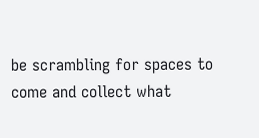be scrambling for spaces to come and collect what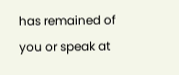has remained of you or speak at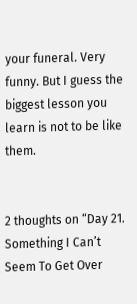your funeral. Very funny. But I guess the biggest lesson you learn is not to be like them.


2 thoughts on “Day 21. Something I Can’t Seem To Get Over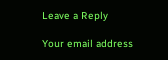Leave a Reply

Your email address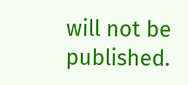will not be published.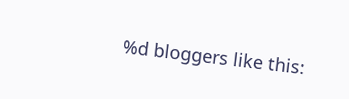%d bloggers like this: